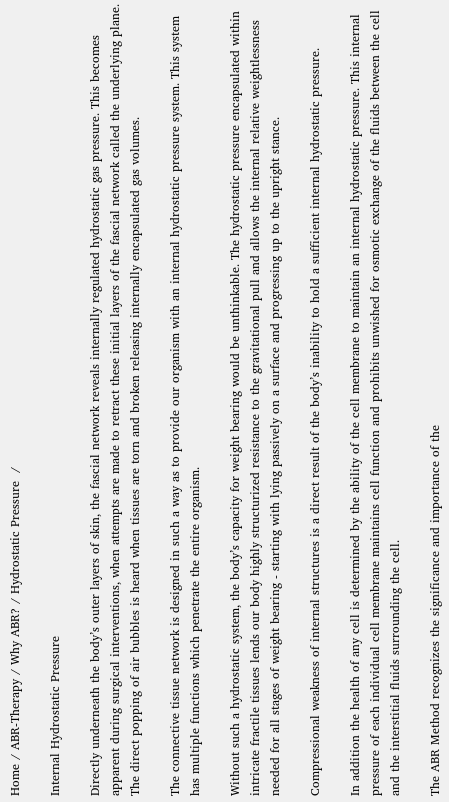Home / ABR-Therapy / Why ABR? / Hydrostatic Pressure  /

Internal Hydrostatic Pressure

Directly underneath the body’s outer layers of skin, the fascial network reveals internally regulated hydrostatic gas pressure. This becomes apparent during surgical interventions, when attempts are made to retract these initial layers of the fascial network called the underlying plane. The direct popping of air bubbles is heard when tissues are torn and broken releasing internally encapsulated gas volumes.

The connective tissue network is designed in such a way as to provide our organism with an internal hydrostatic pressure system. This system has multiple functions which penetrate the entire organism.

Without such a hydrostatic system, the body’s capacity for weight bearing would be unthinkable. The hydrostatic pressure encapsulated within intricate fractile tissues lends our body highly structurized resistance to the gravitational pull and allows the internal relative weightlessness needed for all stages of weight bearing - starting with lying passively on a surface and progressing up to the upright stance.

Compressional weakness of internal structures is a direct result of the body’s inability to hold a sufficient internal hydrostatic pressure.

In addition the health of any cell is determined by the ability of the cell membrane to maintain an internal hydrostatic pressure. This internal pressure of each individual cell membrane maintains cell function and prohibits unwished for osmotic exchange of the fluids between the cell and the interstitial fluids surrounding the cell.

The ABR Method recognizes the significance and importance of the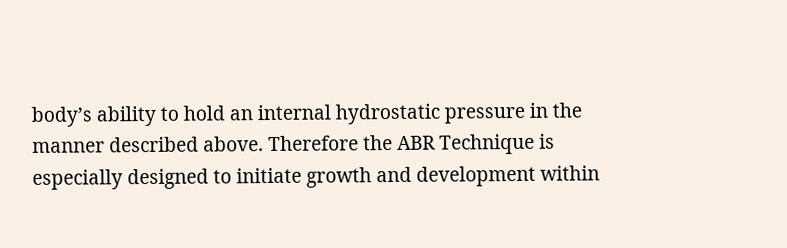body’s ability to hold an internal hydrostatic pressure in the manner described above. Therefore the ABR Technique is especially designed to initiate growth and development within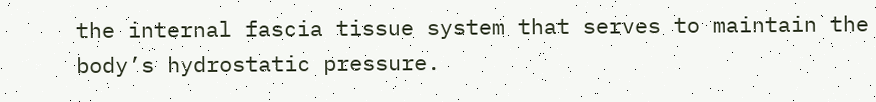the internal fascia tissue system that serves to maintain the body’s hydrostatic pressure.